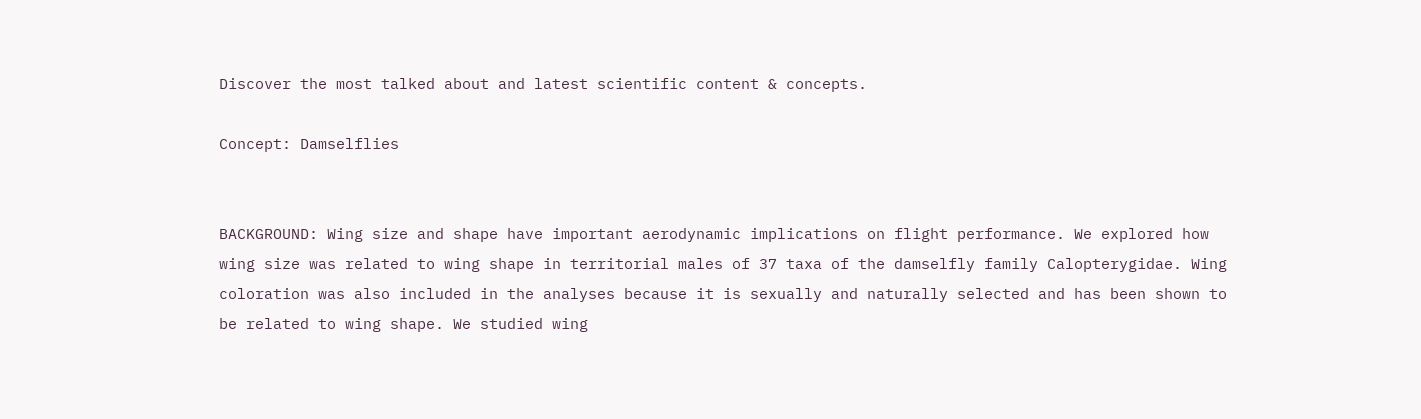Discover the most talked about and latest scientific content & concepts.

Concept: Damselflies


BACKGROUND: Wing size and shape have important aerodynamic implications on flight performance. We explored how wing size was related to wing shape in territorial males of 37 taxa of the damselfly family Calopterygidae. Wing coloration was also included in the analyses because it is sexually and naturally selected and has been shown to be related to wing shape. We studied wing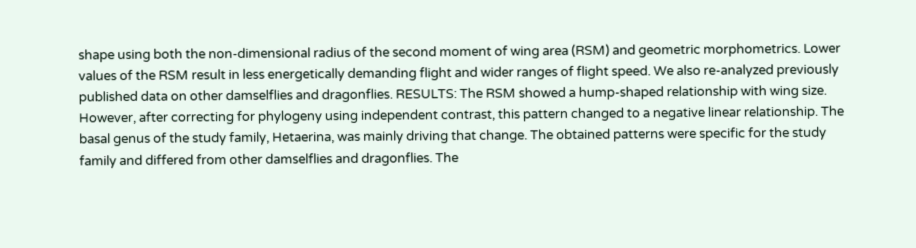shape using both the non-dimensional radius of the second moment of wing area (RSM) and geometric morphometrics. Lower values of the RSM result in less energetically demanding flight and wider ranges of flight speed. We also re-analyzed previously published data on other damselflies and dragonflies. RESULTS: The RSM showed a hump-shaped relationship with wing size. However, after correcting for phylogeny using independent contrast, this pattern changed to a negative linear relationship. The basal genus of the study family, Hetaerina, was mainly driving that change. The obtained patterns were specific for the study family and differed from other damselflies and dragonflies. The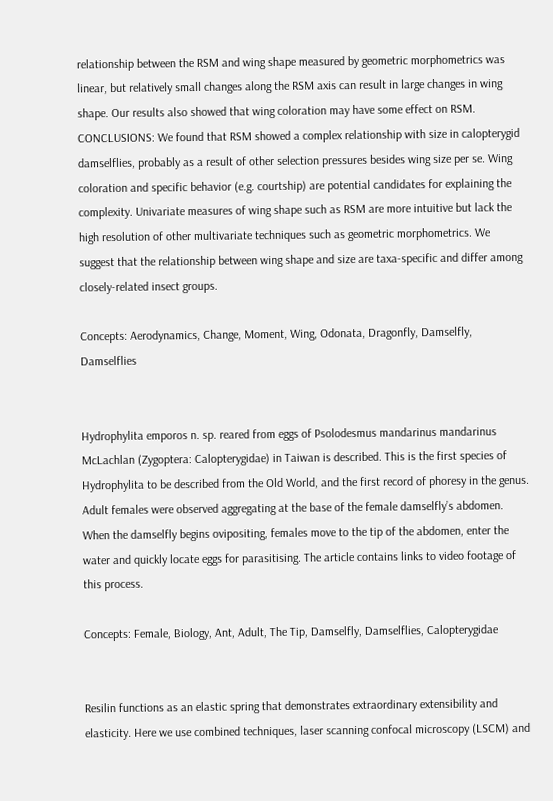relationship between the RSM and wing shape measured by geometric morphometrics was linear, but relatively small changes along the RSM axis can result in large changes in wing shape. Our results also showed that wing coloration may have some effect on RSM. CONCLUSIONS: We found that RSM showed a complex relationship with size in calopterygid damselflies, probably as a result of other selection pressures besides wing size per se. Wing coloration and specific behavior (e.g. courtship) are potential candidates for explaining the complexity. Univariate measures of wing shape such as RSM are more intuitive but lack the high resolution of other multivariate techniques such as geometric morphometrics. We suggest that the relationship between wing shape and size are taxa-specific and differ among closely-related insect groups.

Concepts: Aerodynamics, Change, Moment, Wing, Odonata, Dragonfly, Damselfly, Damselflies


Hydrophylita emporos n. sp. reared from eggs of Psolodesmus mandarinus mandarinus McLachlan (Zygoptera: Calopterygidae) in Taiwan is described. This is the first species of Hydrophylita to be described from the Old World, and the first record of phoresy in the genus. Adult females were observed aggregating at the base of the female damselfly’s abdomen. When the damselfly begins ovipositing, females move to the tip of the abdomen, enter the water and quickly locate eggs for parasitising. The article contains links to video footage of this process.

Concepts: Female, Biology, Ant, Adult, The Tip, Damselfly, Damselflies, Calopterygidae


Resilin functions as an elastic spring that demonstrates extraordinary extensibility and elasticity. Here we use combined techniques, laser scanning confocal microscopy (LSCM) and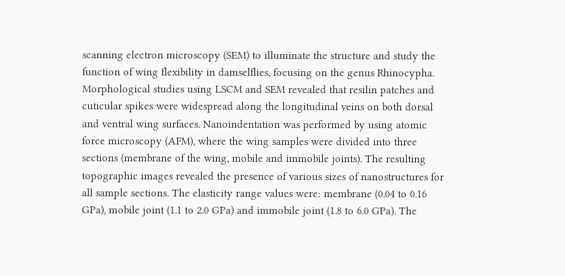scanning electron microscopy (SEM) to illuminate the structure and study the function of wing flexibility in damselflies, focusing on the genus Rhinocypha. Morphological studies using LSCM and SEM revealed that resilin patches and cuticular spikes were widespread along the longitudinal veins on both dorsal and ventral wing surfaces. Nanoindentation was performed by using atomic force microscopy (AFM), where the wing samples were divided into three sections (membrane of the wing, mobile and immobile joints). The resulting topographic images revealed the presence of various sizes of nanostructures for all sample sections. The elasticity range values were: membrane (0.04 to 0.16 GPa), mobile joint (1.1 to 2.0 GPa) and immobile joint (1.8 to 6.0 GPa). The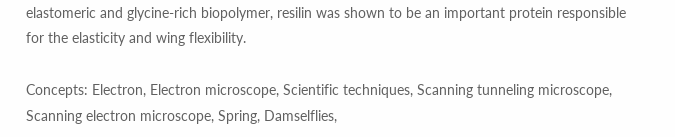elastomeric and glycine-rich biopolymer, resilin was shown to be an important protein responsible for the elasticity and wing flexibility.

Concepts: Electron, Electron microscope, Scientific techniques, Scanning tunneling microscope, Scanning electron microscope, Spring, Damselflies,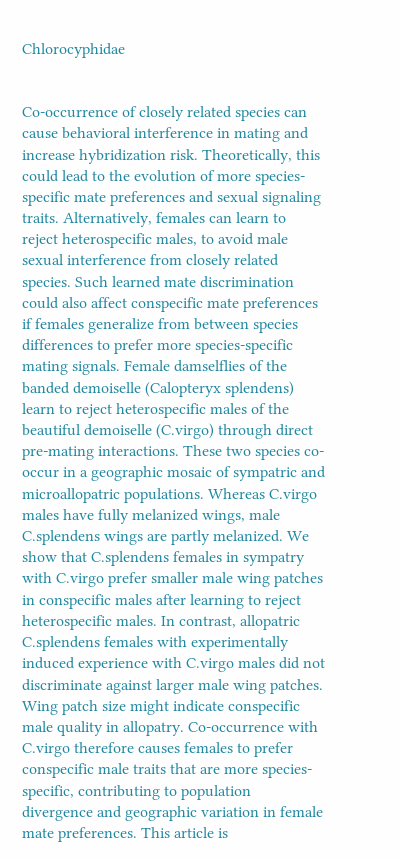Chlorocyphidae


Co-occurrence of closely related species can cause behavioral interference in mating and increase hybridization risk. Theoretically, this could lead to the evolution of more species-specific mate preferences and sexual signaling traits. Alternatively, females can learn to reject heterospecific males, to avoid male sexual interference from closely related species. Such learned mate discrimination could also affect conspecific mate preferences if females generalize from between species differences to prefer more species-specific mating signals. Female damselflies of the banded demoiselle (Calopteryx splendens) learn to reject heterospecific males of the beautiful demoiselle (C.virgo) through direct pre-mating interactions. These two species co-occur in a geographic mosaic of sympatric and microallopatric populations. Whereas C.virgo males have fully melanized wings, male C.splendens wings are partly melanized. We show that C.splendens females in sympatry with C.virgo prefer smaller male wing patches in conspecific males after learning to reject heterospecific males. In contrast, allopatric C.splendens females with experimentally induced experience with C.virgo males did not discriminate against larger male wing patches. Wing patch size might indicate conspecific male quality in allopatry. Co-occurrence with C.virgo therefore causes females to prefer conspecific male traits that are more species-specific, contributing to population divergence and geographic variation in female mate preferences. This article is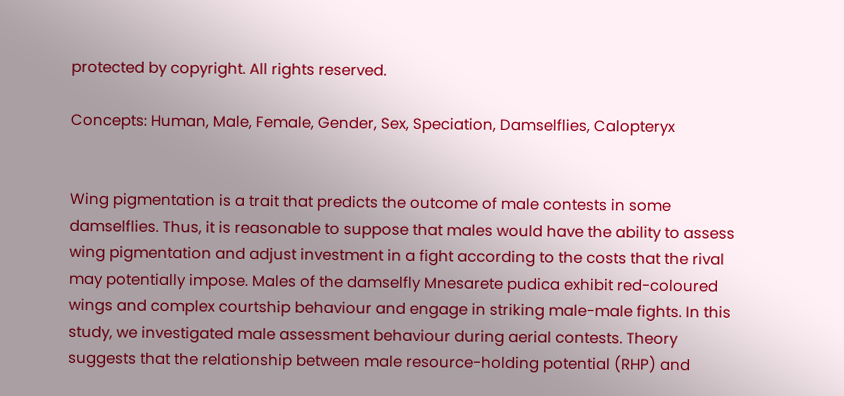protected by copyright. All rights reserved.

Concepts: Human, Male, Female, Gender, Sex, Speciation, Damselflies, Calopteryx


Wing pigmentation is a trait that predicts the outcome of male contests in some damselflies. Thus, it is reasonable to suppose that males would have the ability to assess wing pigmentation and adjust investment in a fight according to the costs that the rival may potentially impose. Males of the damselfly Mnesarete pudica exhibit red-coloured wings and complex courtship behaviour and engage in striking male-male fights. In this study, we investigated male assessment behaviour during aerial contests. Theory suggests that the relationship between male resource-holding potential (RHP) and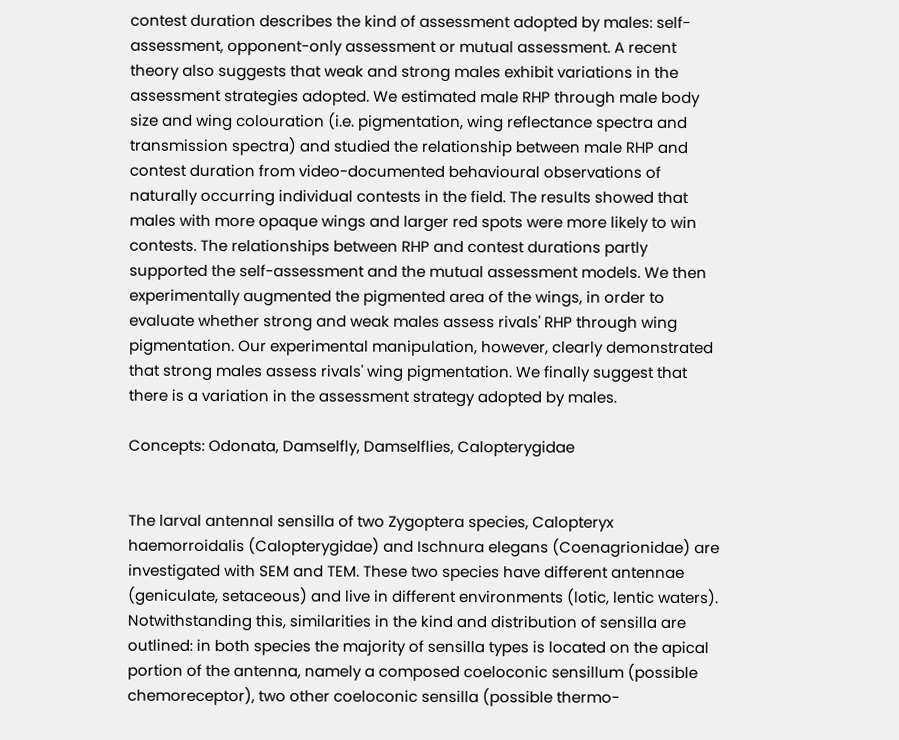contest duration describes the kind of assessment adopted by males: self-assessment, opponent-only assessment or mutual assessment. A recent theory also suggests that weak and strong males exhibit variations in the assessment strategies adopted. We estimated male RHP through male body size and wing colouration (i.e. pigmentation, wing reflectance spectra and transmission spectra) and studied the relationship between male RHP and contest duration from video-documented behavioural observations of naturally occurring individual contests in the field. The results showed that males with more opaque wings and larger red spots were more likely to win contests. The relationships between RHP and contest durations partly supported the self-assessment and the mutual assessment models. We then experimentally augmented the pigmented area of the wings, in order to evaluate whether strong and weak males assess rivals' RHP through wing pigmentation. Our experimental manipulation, however, clearly demonstrated that strong males assess rivals' wing pigmentation. We finally suggest that there is a variation in the assessment strategy adopted by males.

Concepts: Odonata, Damselfly, Damselflies, Calopterygidae


The larval antennal sensilla of two Zygoptera species, Calopteryx haemorroidalis (Calopterygidae) and Ischnura elegans (Coenagrionidae) are investigated with SEM and TEM. These two species have different antennae (geniculate, setaceous) and live in different environments (lotic, lentic waters). Notwithstanding this, similarities in the kind and distribution of sensilla are outlined: in both species the majority of sensilla types is located on the apical portion of the antenna, namely a composed coeloconic sensillum (possible chemoreceptor), two other coeloconic sensilla (possible thermo-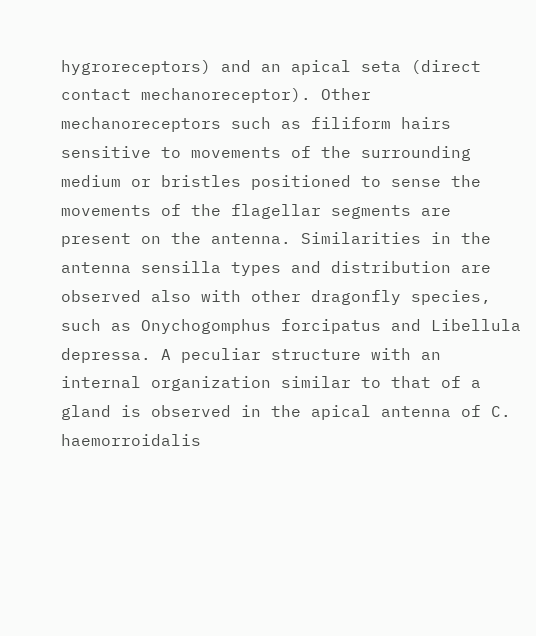hygroreceptors) and an apical seta (direct contact mechanoreceptor). Other mechanoreceptors such as filiform hairs sensitive to movements of the surrounding medium or bristles positioned to sense the movements of the flagellar segments are present on the antenna. Similarities in the antenna sensilla types and distribution are observed also with other dragonfly species, such as Onychogomphus forcipatus and Libellula depressa. A peculiar structure with an internal organization similar to that of a gland is observed in the apical antenna of C. haemorroidalis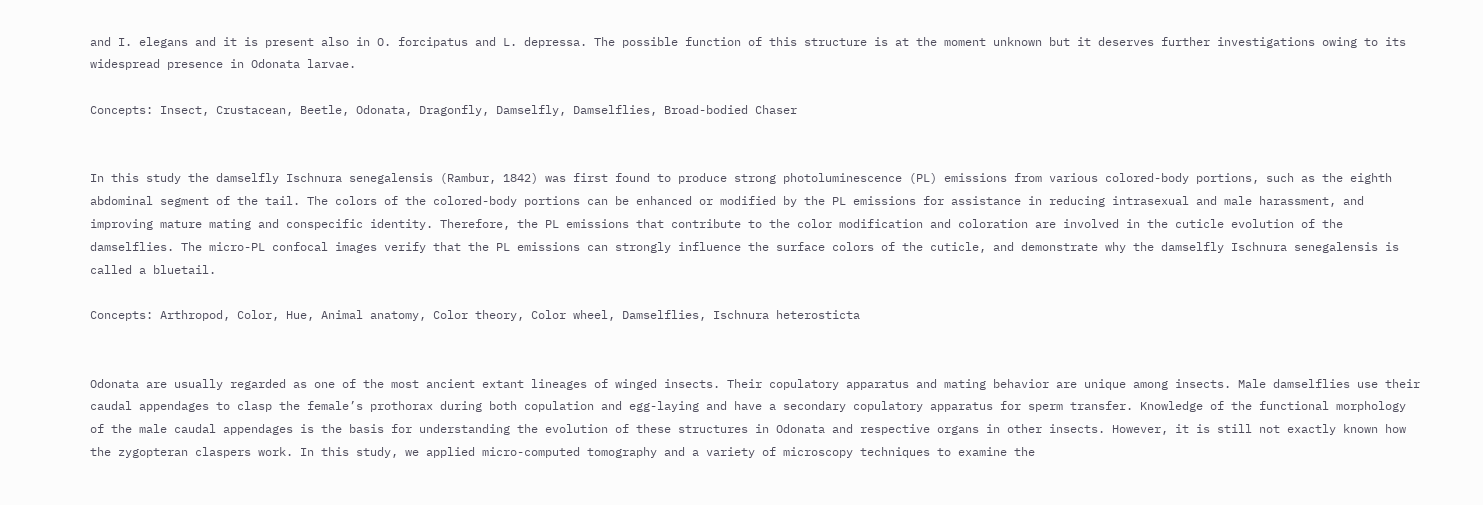and I. elegans and it is present also in O. forcipatus and L. depressa. The possible function of this structure is at the moment unknown but it deserves further investigations owing to its widespread presence in Odonata larvae.

Concepts: Insect, Crustacean, Beetle, Odonata, Dragonfly, Damselfly, Damselflies, Broad-bodied Chaser


In this study the damselfly Ischnura senegalensis (Rambur, 1842) was first found to produce strong photoluminescence (PL) emissions from various colored-body portions, such as the eighth abdominal segment of the tail. The colors of the colored-body portions can be enhanced or modified by the PL emissions for assistance in reducing intrasexual and male harassment, and improving mature mating and conspecific identity. Therefore, the PL emissions that contribute to the color modification and coloration are involved in the cuticle evolution of the damselflies. The micro-PL confocal images verify that the PL emissions can strongly influence the surface colors of the cuticle, and demonstrate why the damselfly Ischnura senegalensis is called a bluetail.

Concepts: Arthropod, Color, Hue, Animal anatomy, Color theory, Color wheel, Damselflies, Ischnura heterosticta


Odonata are usually regarded as one of the most ancient extant lineages of winged insects. Their copulatory apparatus and mating behavior are unique among insects. Male damselflies use their caudal appendages to clasp the female’s prothorax during both copulation and egg-laying and have a secondary copulatory apparatus for sperm transfer. Knowledge of the functional morphology of the male caudal appendages is the basis for understanding the evolution of these structures in Odonata and respective organs in other insects. However, it is still not exactly known how the zygopteran claspers work. In this study, we applied micro-computed tomography and a variety of microscopy techniques to examine the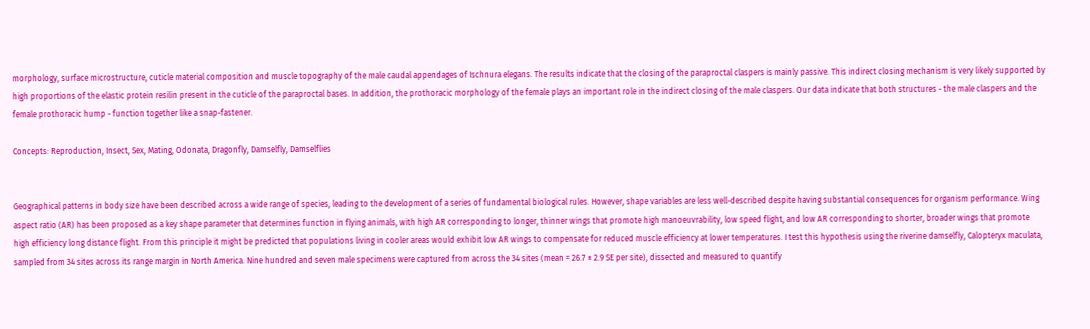morphology, surface microstructure, cuticle material composition and muscle topography of the male caudal appendages of Ischnura elegans. The results indicate that the closing of the paraproctal claspers is mainly passive. This indirect closing mechanism is very likely supported by high proportions of the elastic protein resilin present in the cuticle of the paraproctal bases. In addition, the prothoracic morphology of the female plays an important role in the indirect closing of the male claspers. Our data indicate that both structures - the male claspers and the female prothoracic hump - function together like a snap-fastener.

Concepts: Reproduction, Insect, Sex, Mating, Odonata, Dragonfly, Damselfly, Damselflies


Geographical patterns in body size have been described across a wide range of species, leading to the development of a series of fundamental biological rules. However, shape variables are less well-described despite having substantial consequences for organism performance. Wing aspect ratio (AR) has been proposed as a key shape parameter that determines function in flying animals, with high AR corresponding to longer, thinner wings that promote high manoeuvrability, low speed flight, and low AR corresponding to shorter, broader wings that promote high efficiency long distance flight. From this principle it might be predicted that populations living in cooler areas would exhibit low AR wings to compensate for reduced muscle efficiency at lower temperatures. I test this hypothesis using the riverine damselfly, Calopteryx maculata, sampled from 34 sites across its range margin in North America. Nine hundred and seven male specimens were captured from across the 34 sites (mean = 26.7 ± 2.9 SE per site), dissected and measured to quantify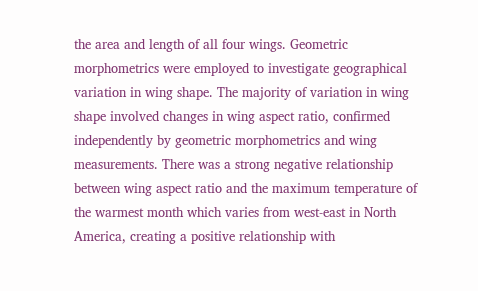the area and length of all four wings. Geometric morphometrics were employed to investigate geographical variation in wing shape. The majority of variation in wing shape involved changes in wing aspect ratio, confirmed independently by geometric morphometrics and wing measurements. There was a strong negative relationship between wing aspect ratio and the maximum temperature of the warmest month which varies from west-east in North America, creating a positive relationship with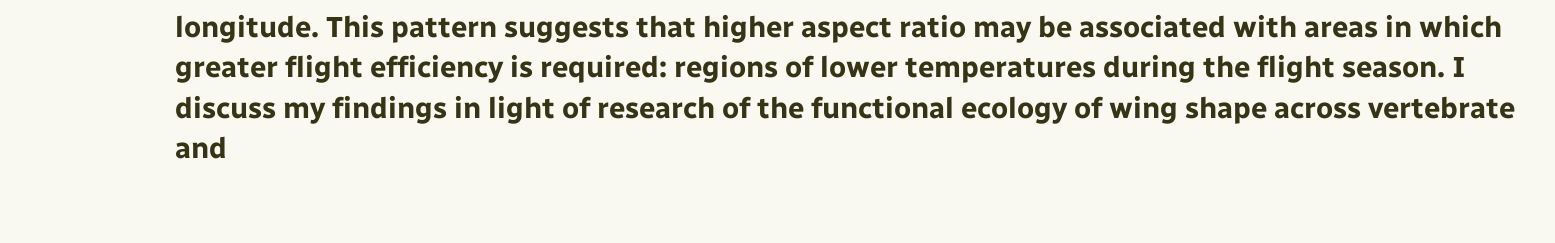longitude. This pattern suggests that higher aspect ratio may be associated with areas in which greater flight efficiency is required: regions of lower temperatures during the flight season. I discuss my findings in light of research of the functional ecology of wing shape across vertebrate and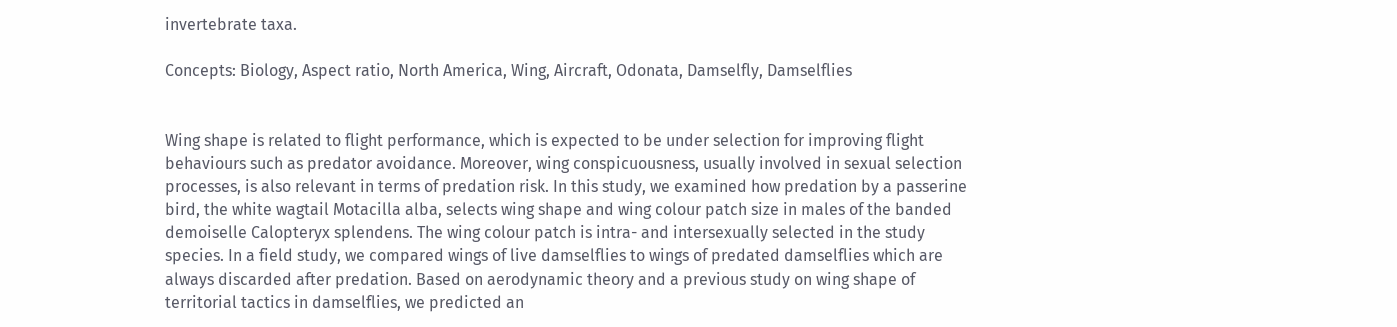invertebrate taxa.

Concepts: Biology, Aspect ratio, North America, Wing, Aircraft, Odonata, Damselfly, Damselflies


Wing shape is related to flight performance, which is expected to be under selection for improving flight behaviours such as predator avoidance. Moreover, wing conspicuousness, usually involved in sexual selection processes, is also relevant in terms of predation risk. In this study, we examined how predation by a passerine bird, the white wagtail Motacilla alba, selects wing shape and wing colour patch size in males of the banded demoiselle Calopteryx splendens. The wing colour patch is intra- and intersexually selected in the study species. In a field study, we compared wings of live damselflies to wings of predated damselflies which are always discarded after predation. Based on aerodynamic theory and a previous study on wing shape of territorial tactics in damselflies, we predicted an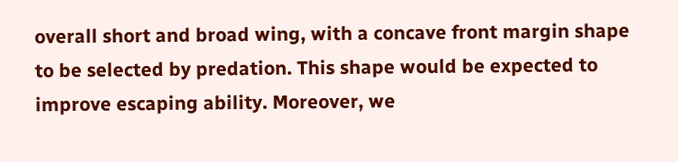overall short and broad wing, with a concave front margin shape to be selected by predation. This shape would be expected to improve escaping ability. Moreover, we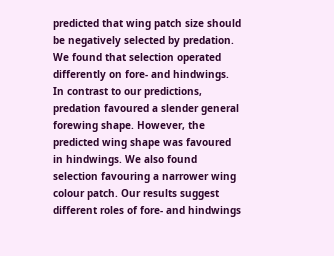predicted that wing patch size should be negatively selected by predation. We found that selection operated differently on fore- and hindwings. In contrast to our predictions, predation favoured a slender general forewing shape. However, the predicted wing shape was favoured in hindwings. We also found selection favouring a narrower wing colour patch. Our results suggest different roles of fore- and hindwings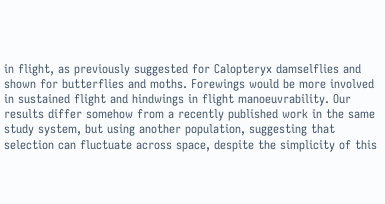in flight, as previously suggested for Calopteryx damselflies and shown for butterflies and moths. Forewings would be more involved in sustained flight and hindwings in flight manoeuvrability. Our results differ somehow from a recently published work in the same study system, but using another population, suggesting that selection can fluctuate across space, despite the simplicity of this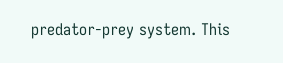predator-prey system. This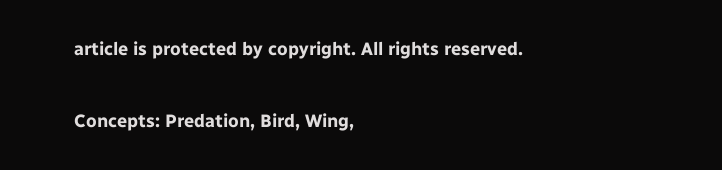article is protected by copyright. All rights reserved.

Concepts: Predation, Bird, Wing,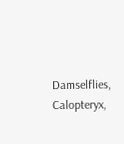Damselflies, Calopteryx,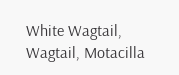White Wagtail, Wagtail, Motacilla